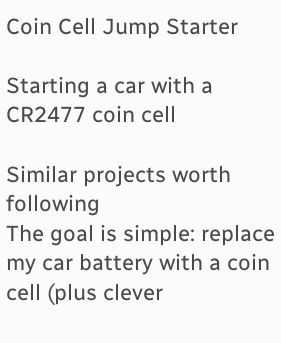Coin Cell Jump Starter

Starting a car with a CR2477 coin cell

Similar projects worth following
The goal is simple: replace my car battery with a coin cell (plus clever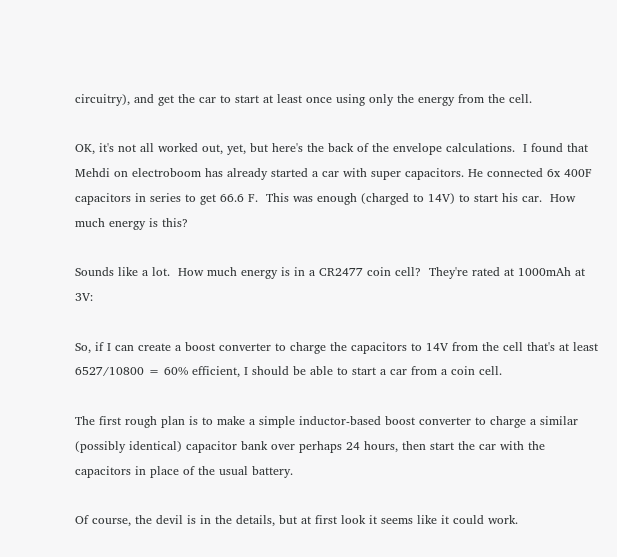circuitry), and get the car to start at least once using only the energy from the cell.

OK, it's not all worked out, yet, but here's the back of the envelope calculations.  I found that Mehdi on electroboom has already started a car with super capacitors. He connected 6x 400F capacitors in series to get 66.6 F.  This was enough (charged to 14V) to start his car.  How much energy is this?

Sounds like a lot.  How much energy is in a CR2477 coin cell?  They're rated at 1000mAh at 3V:

So, if I can create a boost converter to charge the capacitors to 14V from the cell that's at least 6527/10800 = 60% efficient, I should be able to start a car from a coin cell.

The first rough plan is to make a simple inductor-based boost converter to charge a similar (possibly identical) capacitor bank over perhaps 24 hours, then start the car with the capacitors in place of the usual battery.

Of course, the devil is in the details, but at first look it seems like it could work.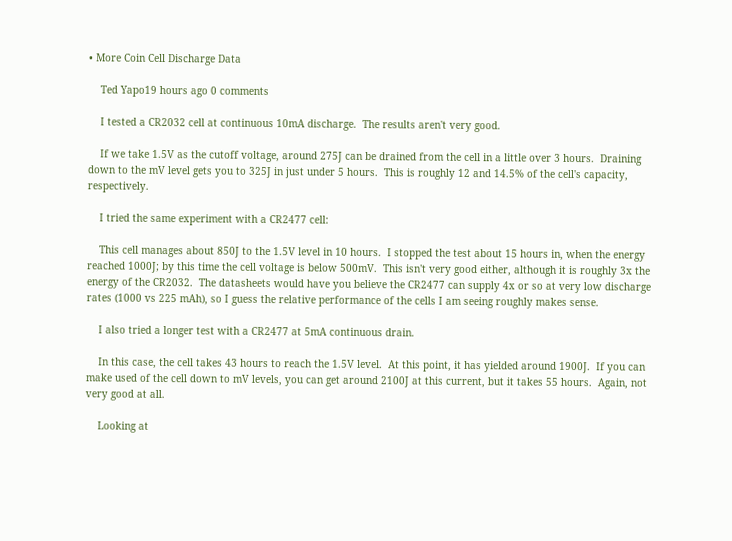• More Coin Cell Discharge Data

    Ted Yapo19 hours ago 0 comments

    I tested a CR2032 cell at continuous 10mA discharge.  The results aren't very good.

    If we take 1.5V as the cutoff voltage, around 275J can be drained from the cell in a little over 3 hours.  Draining down to the mV level gets you to 325J in just under 5 hours.  This is roughly 12 and 14.5% of the cell's capacity, respectively.

    I tried the same experiment with a CR2477 cell:

    This cell manages about 850J to the 1.5V level in 10 hours.  I stopped the test about 15 hours in, when the energy reached 1000J; by this time the cell voltage is below 500mV.  This isn't very good either, although it is roughly 3x the energy of the CR2032.  The datasheets would have you believe the CR2477 can supply 4x or so at very low discharge rates (1000 vs 225 mAh), so I guess the relative performance of the cells I am seeing roughly makes sense.

    I also tried a longer test with a CR2477 at 5mA continuous drain.

    In this case, the cell takes 43 hours to reach the 1.5V level.  At this point, it has yielded around 1900J.  If you can make used of the cell down to mV levels, you can get around 2100J at this current, but it takes 55 hours.  Again, not very good at all.

    Looking at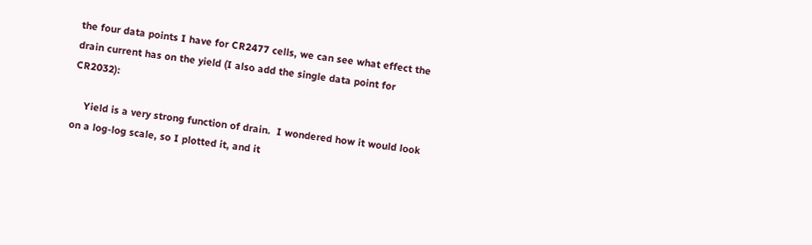the four data points I have for CR2477 cells, we can see what effect the drain current has on the yield (I also add the single data point for CR2032):

    Yield is a very strong function of drain.  I wondered how it would look on a log-log scale, so I plotted it, and it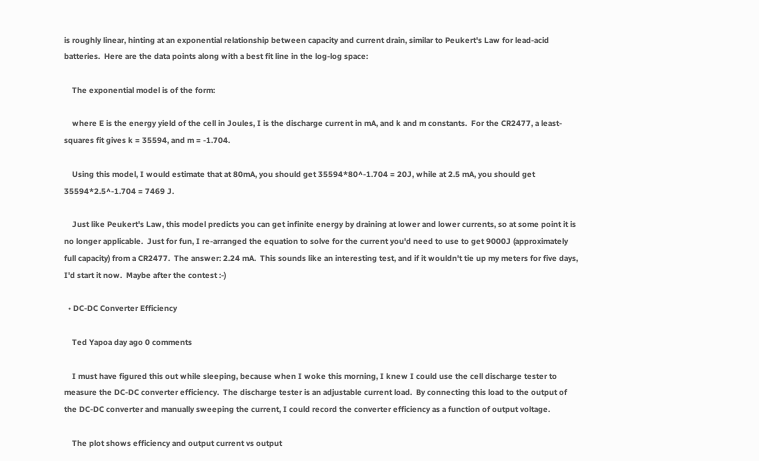is roughly linear, hinting at an exponential relationship between capacity and current drain, similar to Peukert's Law for lead-acid batteries.  Here are the data points along with a best fit line in the log-log space:

    The exponential model is of the form:

    where E is the energy yield of the cell in Joules, I is the discharge current in mA, and k and m constants.  For the CR2477, a least-squares fit gives k = 35594, and m = -1.704.

    Using this model, I would estimate that at 80mA, you should get 35594*80^-1.704 = 20J, while at 2.5 mA, you should get 35594*2.5^-1.704 = 7469 J.

    Just like Peukert's Law, this model predicts you can get infinite energy by draining at lower and lower currents, so at some point it is no longer applicable.  Just for fun, I re-arranged the equation to solve for the current you'd need to use to get 9000J (approximately full capacity) from a CR2477.  The answer: 2.24 mA.  This sounds like an interesting test, and if it wouldn't tie up my meters for five days, I'd start it now.  Maybe after the contest :-)

  • DC-DC Converter Efficiency

    Ted Yapoa day ago 0 comments

    I must have figured this out while sleeping, because when I woke this morning, I knew I could use the cell discharge tester to measure the DC-DC converter efficiency.  The discharge tester is an adjustable current load.  By connecting this load to the output of the DC-DC converter and manually sweeping the current, I could record the converter efficiency as a function of output voltage.

    The plot shows efficiency and output current vs output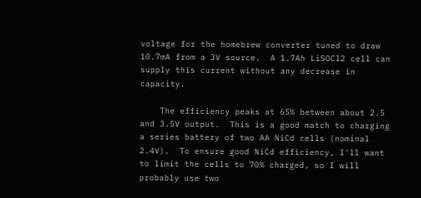voltage for the homebrew converter tuned to draw 10.7mA from a 3V source.  A 1.7Ah LiSOCl2 cell can supply this current without any decrease in capacity.

    The efficiency peaks at 65% between about 2.5 and 3.5V output.  This is a good match to charging a series battery of two AA NiCd cells (nominal 2.4V).  To ensure good NiCd efficiency, I'll want to limit the cells to 70% charged, so I will probably use two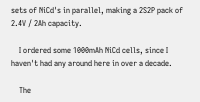sets of NiCd's in parallel, making a 2S2P pack of 2.4V / 2Ah capacity.

    I ordered some 1000mAh NiCd cells, since I haven't had any around here in over a decade.

    The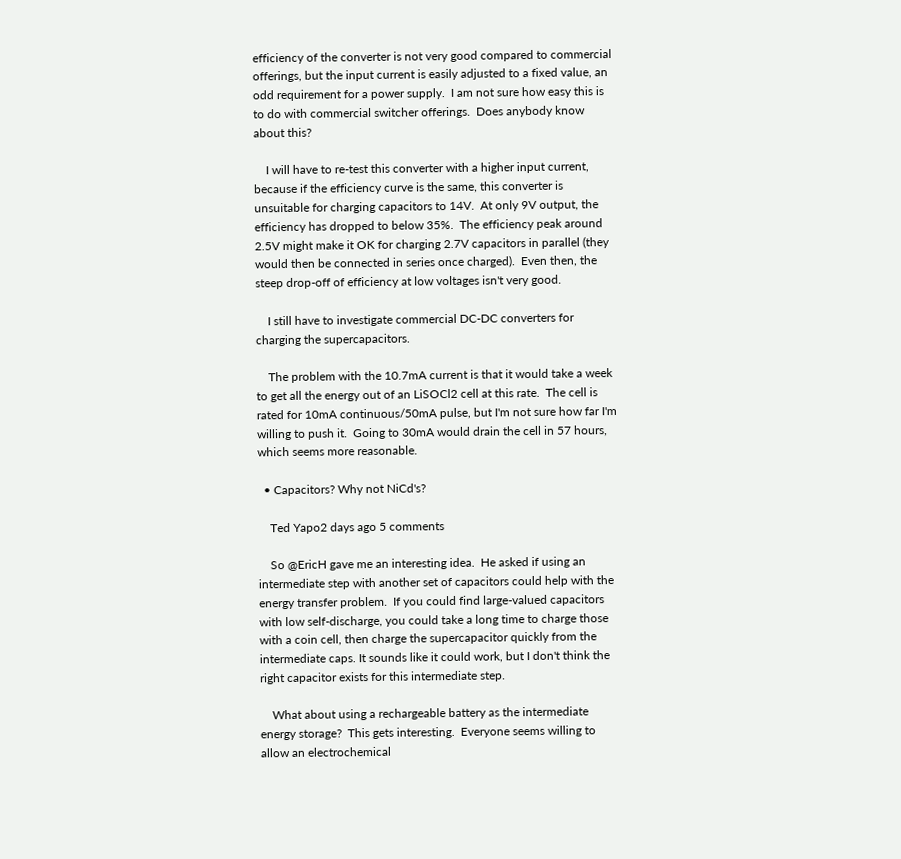efficiency of the converter is not very good compared to commercial offerings, but the input current is easily adjusted to a fixed value, an odd requirement for a power supply.  I am not sure how easy this is to do with commercial switcher offerings.  Does anybody know about this?

    I will have to re-test this converter with a higher input current, because if the efficiency curve is the same, this converter is unsuitable for charging capacitors to 14V.  At only 9V output, the efficiency has dropped to below 35%.  The efficiency peak around 2.5V might make it OK for charging 2.7V capacitors in parallel (they would then be connected in series once charged).  Even then, the steep drop-off of efficiency at low voltages isn't very good.

    I still have to investigate commercial DC-DC converters for charging the supercapacitors.

    The problem with the 10.7mA current is that it would take a week to get all the energy out of an LiSOCl2 cell at this rate.  The cell is rated for 10mA continuous/50mA pulse, but I'm not sure how far I'm willing to push it.  Going to 30mA would drain the cell in 57 hours, which seems more reasonable.

  • Capacitors? Why not NiCd's?

    Ted Yapo2 days ago 5 comments

    So @EricH gave me an interesting idea.  He asked if using an intermediate step with another set of capacitors could help with the energy transfer problem.  If you could find large-valued capacitors with low self-discharge, you could take a long time to charge those with a coin cell, then charge the supercapacitor quickly from the intermediate caps. It sounds like it could work, but I don't think the right capacitor exists for this intermediate step.

    What about using a rechargeable battery as the intermediate energy storage?  This gets interesting.  Everyone seems willing to allow an electrochemical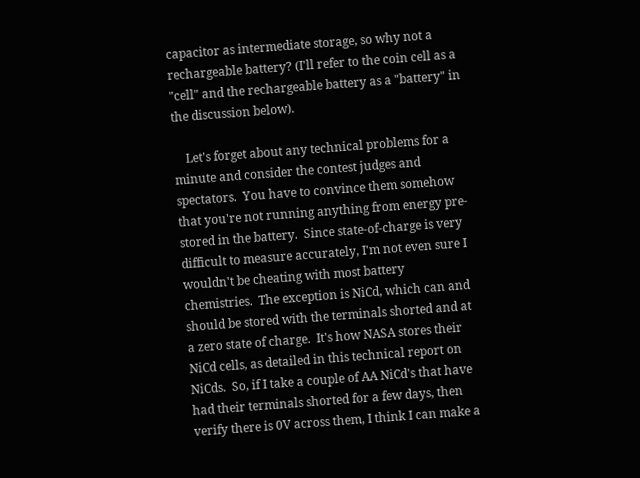capacitor as intermediate storage, so why not a rechargeable battery? (I'll refer to the coin cell as a "cell" and the rechargeable battery as a "battery" in the discussion below).

    Let's forget about any technical problems for a minute and consider the contest judges and spectators.  You have to convince them somehow that you're not running anything from energy pre-stored in the battery.  Since state-of-charge is very difficult to measure accurately, I'm not even sure I wouldn't be cheating with most battery chemistries.  The exception is NiCd, which can and should be stored with the terminals shorted and at a zero state of charge.  It's how NASA stores their NiCd cells, as detailed in this technical report on NiCds.  So, if I take a couple of AA NiCd's that have had their terminals shorted for a few days, then verify there is 0V across them, I think I can make a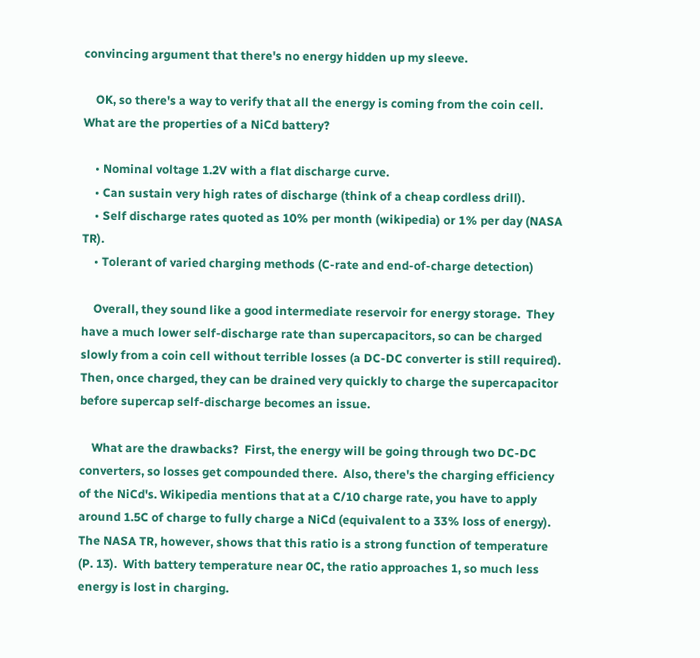convincing argument that there's no energy hidden up my sleeve.

    OK, so there's a way to verify that all the energy is coming from the coin cell.  What are the properties of a NiCd battery?

    • Nominal voltage 1.2V with a flat discharge curve.
    • Can sustain very high rates of discharge (think of a cheap cordless drill).
    • Self discharge rates quoted as 10% per month (wikipedia) or 1% per day (NASA TR).
    • Tolerant of varied charging methods (C-rate and end-of-charge detection)

    Overall, they sound like a good intermediate reservoir for energy storage.  They have a much lower self-discharge rate than supercapacitors, so can be charged slowly from a coin cell without terrible losses (a DC-DC converter is still required).  Then, once charged, they can be drained very quickly to charge the supercapacitor before supercap self-discharge becomes an issue.

    What are the drawbacks?  First, the energy will be going through two DC-DC converters, so losses get compounded there.  Also, there's the charging efficiency of the NiCd's. Wikipedia mentions that at a C/10 charge rate, you have to apply around 1.5C of charge to fully charge a NiCd (equivalent to a 33% loss of energy).  The NASA TR, however, shows that this ratio is a strong function of temperature (P. 13).  With battery temperature near 0C, the ratio approaches 1, so much less energy is lost in charging.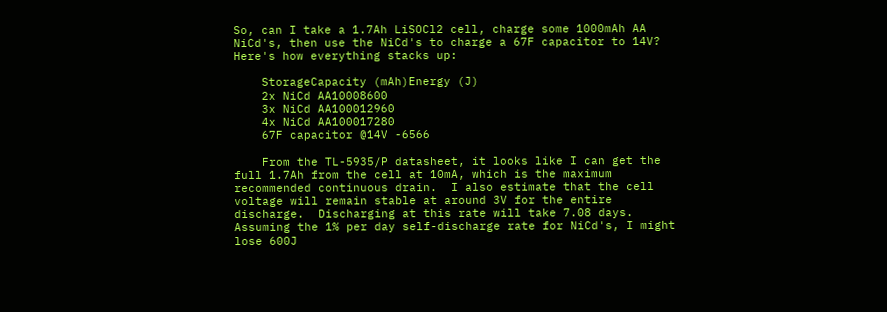So, can I take a 1.7Ah LiSOCl2 cell, charge some 1000mAh AA NiCd's, then use the NiCd's to charge a 67F capacitor to 14V?  Here's how everything stacks up:

    StorageCapacity (mAh)Energy (J)
    2x NiCd AA10008600
    3x NiCd AA100012960
    4x NiCd AA100017280
    67F capacitor @14V -6566

    From the TL-5935/P datasheet, it looks like I can get the full 1.7Ah from the cell at 10mA, which is the maximum recommended continuous drain.  I also estimate that the cell voltage will remain stable at around 3V for the entire discharge.  Discharging at this rate will take 7.08 days.  Assuming the 1% per day self-discharge rate for NiCd's, I might lose 600J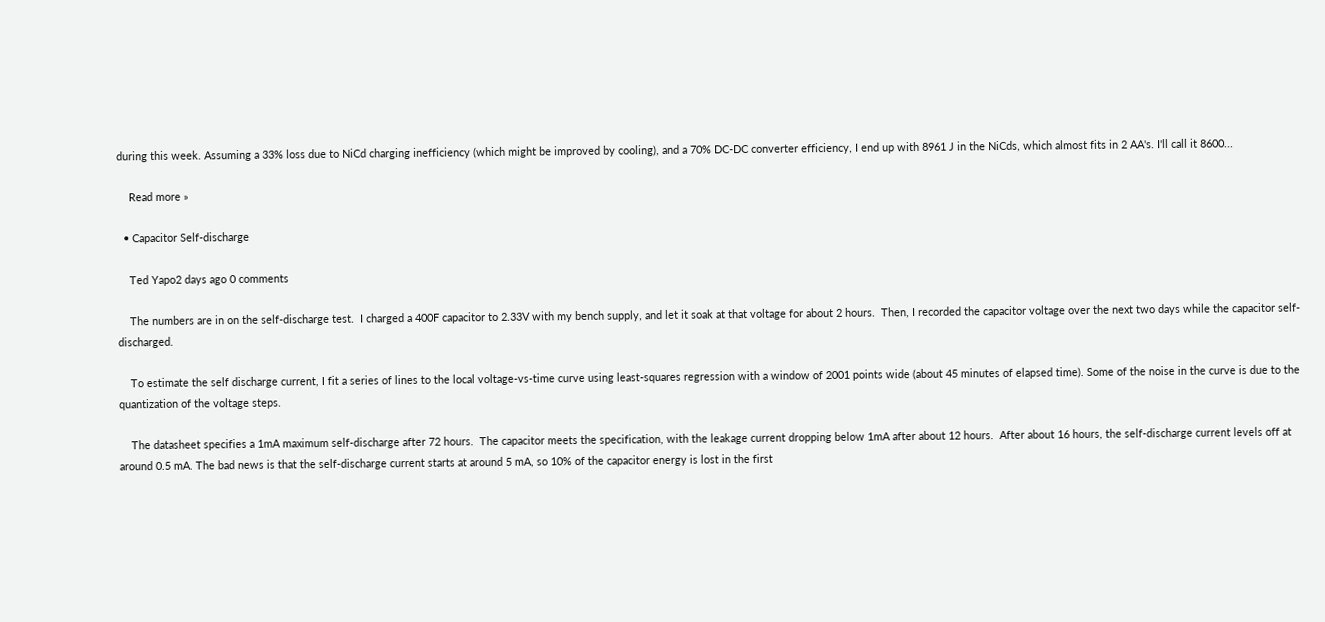during this week. Assuming a 33% loss due to NiCd charging inefficiency (which might be improved by cooling), and a 70% DC-DC converter efficiency, I end up with 8961 J in the NiCds, which almost fits in 2 AA's. I'll call it 8600...

    Read more »

  • Capacitor Self-discharge

    Ted Yapo2 days ago 0 comments

    The numbers are in on the self-discharge test.  I charged a 400F capacitor to 2.33V with my bench supply, and let it soak at that voltage for about 2 hours.  Then, I recorded the capacitor voltage over the next two days while the capacitor self-discharged.

    To estimate the self discharge current, I fit a series of lines to the local voltage-vs-time curve using least-squares regression with a window of 2001 points wide (about 45 minutes of elapsed time). Some of the noise in the curve is due to the quantization of the voltage steps.

    The datasheet specifies a 1mA maximum self-discharge after 72 hours.  The capacitor meets the specification, with the leakage current dropping below 1mA after about 12 hours.  After about 16 hours, the self-discharge current levels off at around 0.5 mA. The bad news is that the self-discharge current starts at around 5 mA, so 10% of the capacitor energy is lost in the first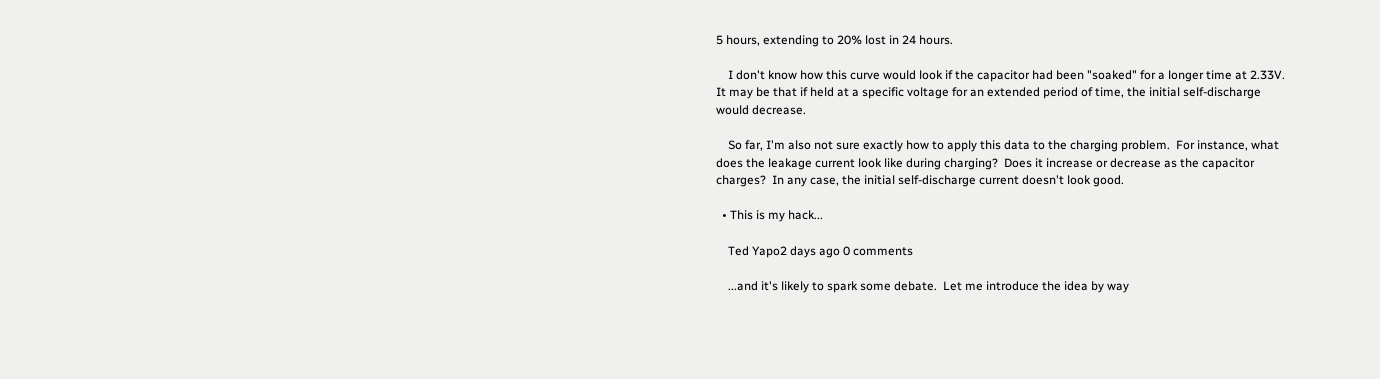5 hours, extending to 20% lost in 24 hours.

    I don't know how this curve would look if the capacitor had been "soaked" for a longer time at 2.33V.  It may be that if held at a specific voltage for an extended period of time, the initial self-discharge would decrease.

    So far, I'm also not sure exactly how to apply this data to the charging problem.  For instance, what does the leakage current look like during charging?  Does it increase or decrease as the capacitor charges?  In any case, the initial self-discharge current doesn't look good.

  • This is my hack...

    Ted Yapo2 days ago 0 comments

    ...and it's likely to spark some debate.  Let me introduce the idea by way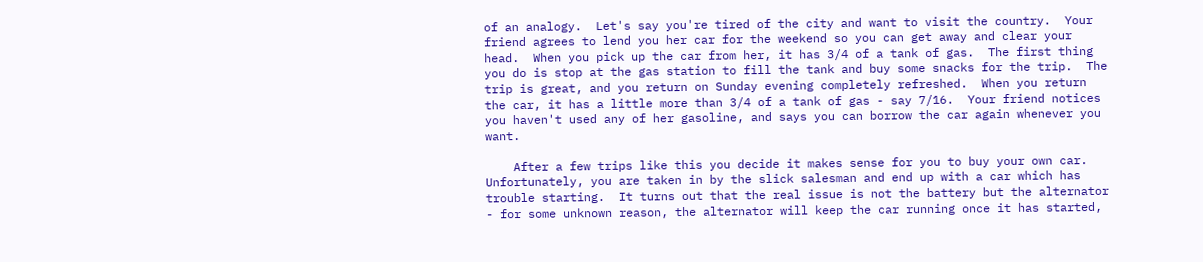of an analogy.  Let's say you're tired of the city and want to visit the country.  Your friend agrees to lend you her car for the weekend so you can get away and clear your head.  When you pick up the car from her, it has 3/4 of a tank of gas.  The first thing you do is stop at the gas station to fill the tank and buy some snacks for the trip.  The trip is great, and you return on Sunday evening completely refreshed.  When you return the car, it has a little more than 3/4 of a tank of gas - say 7/16.  Your friend notices you haven't used any of her gasoline, and says you can borrow the car again whenever you want.

    After a few trips like this you decide it makes sense for you to buy your own car.  Unfortunately, you are taken in by the slick salesman and end up with a car which has trouble starting.  It turns out that the real issue is not the battery but the alternator - for some unknown reason, the alternator will keep the car running once it has started,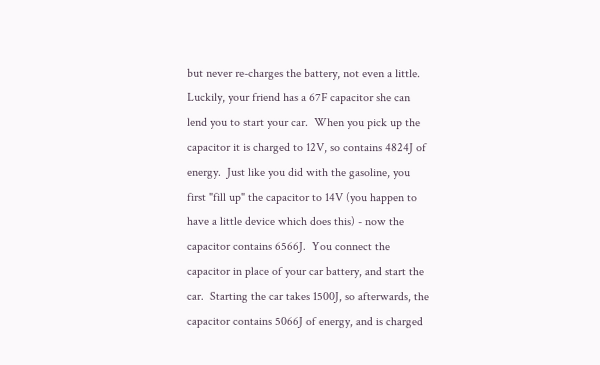but never re-charges the battery, not even a little.  Luckily, your friend has a 67F capacitor she can lend you to start your car.  When you pick up the capacitor it is charged to 12V, so contains 4824J of energy.  Just like you did with the gasoline, you first "fill up" the capacitor to 14V (you happen to have a little device which does this) - now the capacitor contains 6566J.  You connect the capacitor in place of your car battery, and start the car.  Starting the car takes 1500J, so afterwards, the capacitor contains 5066J of energy, and is charged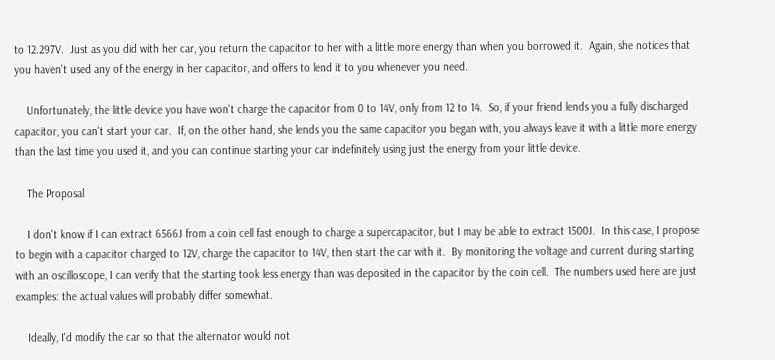to 12.297V.  Just as you did with her car, you return the capacitor to her with a little more energy than when you borrowed it.  Again, she notices that you haven't used any of the energy in her capacitor, and offers to lend it to you whenever you need.

    Unfortunately, the little device you have won't charge the capacitor from 0 to 14V, only from 12 to 14.  So, if your friend lends you a fully discharged capacitor, you can't start your car.  If, on the other hand, she lends you the same capacitor you began with, you always leave it with a little more energy than the last time you used it, and you can continue starting your car indefinitely using just the energy from your little device.

    The Proposal

    I don't know if I can extract 6566J from a coin cell fast enough to charge a supercapacitor, but I may be able to extract 1500J.  In this case, I propose to begin with a capacitor charged to 12V, charge the capacitor to 14V, then start the car with it.  By monitoring the voltage and current during starting with an oscilloscope, I can verify that the starting took less energy than was deposited in the capacitor by the coin cell.  The numbers used here are just examples: the actual values will probably differ somewhat.

    Ideally, I'd modify the car so that the alternator would not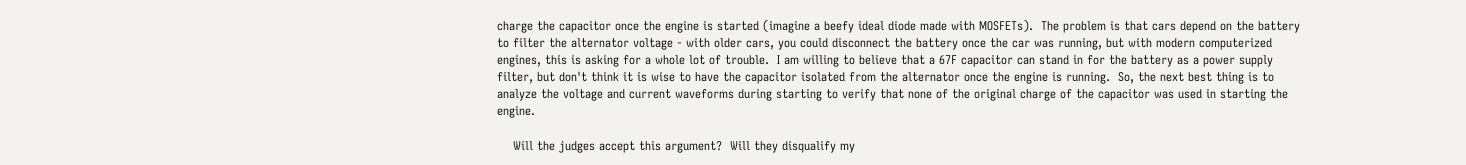charge the capacitor once the engine is started (imagine a beefy ideal diode made with MOSFETs).  The problem is that cars depend on the battery to filter the alternator voltage - with older cars, you could disconnect the battery once the car was running, but with modern computerized engines, this is asking for a whole lot of trouble.  I am willing to believe that a 67F capacitor can stand in for the battery as a power supply filter, but don't think it is wise to have the capacitor isolated from the alternator once the engine is running.  So, the next best thing is to analyze the voltage and current waveforms during starting to verify that none of the original charge of the capacitor was used in starting the engine.

    Will the judges accept this argument?  Will they disqualify my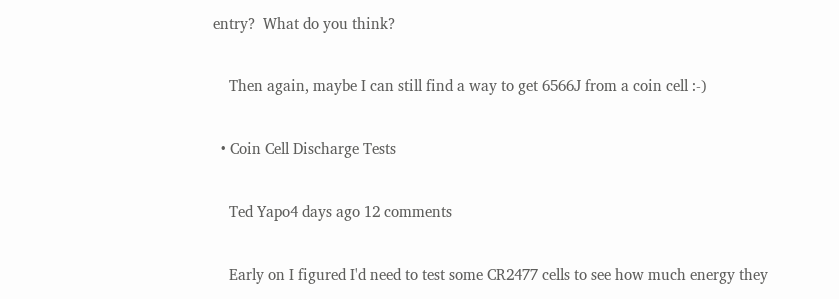entry?  What do you think?

    Then again, maybe I can still find a way to get 6566J from a coin cell :-)

  • Coin Cell Discharge Tests

    Ted Yapo4 days ago 12 comments

    Early on I figured I'd need to test some CR2477 cells to see how much energy they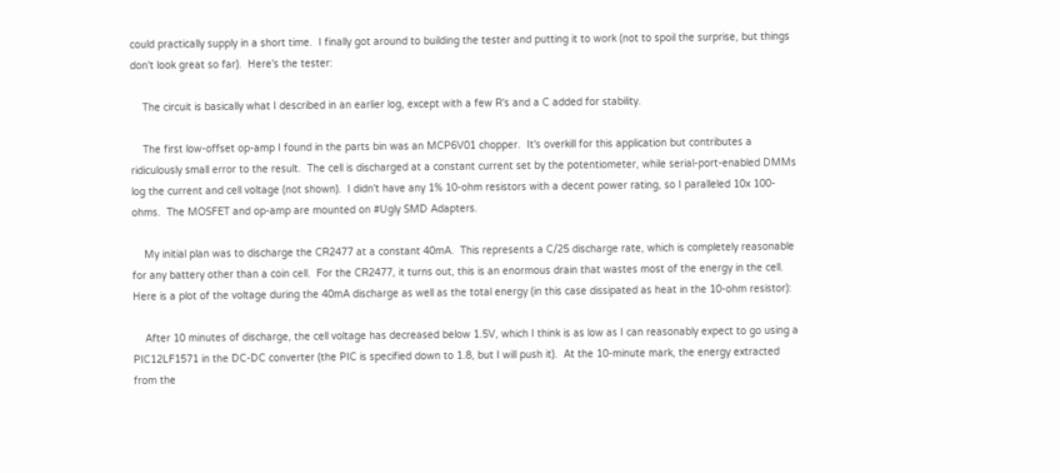could practically supply in a short time.  I finally got around to building the tester and putting it to work (not to spoil the surprise, but things don't look great so far).  Here's the tester:

    The circuit is basically what I described in an earlier log, except with a few R's and a C added for stability.

    The first low-offset op-amp I found in the parts bin was an MCP6V01 chopper.  It's overkill for this application but contributes a ridiculously small error to the result.  The cell is discharged at a constant current set by the potentiometer, while serial-port-enabled DMMs log the current and cell voltage (not shown).  I didn't have any 1% 10-ohm resistors with a decent power rating, so I paralleled 10x 100-ohms.  The MOSFET and op-amp are mounted on #Ugly SMD Adapters.

    My initial plan was to discharge the CR2477 at a constant 40mA.  This represents a C/25 discharge rate, which is completely reasonable for any battery other than a coin cell.  For the CR2477, it turns out, this is an enormous drain that wastes most of the energy in the cell.  Here is a plot of the voltage during the 40mA discharge as well as the total energy (in this case dissipated as heat in the 10-ohm resistor):

    After 10 minutes of discharge, the cell voltage has decreased below 1.5V, which I think is as low as I can reasonably expect to go using a PIC12LF1571 in the DC-DC converter (the PIC is specified down to 1.8, but I will push it).  At the 10-minute mark, the energy extracted from the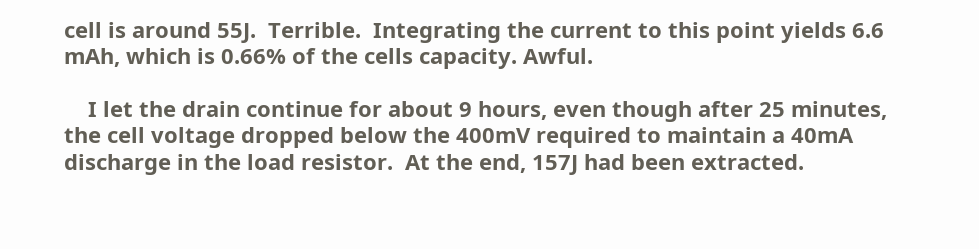cell is around 55J.  Terrible.  Integrating the current to this point yields 6.6 mAh, which is 0.66% of the cells capacity. Awful.

    I let the drain continue for about 9 hours, even though after 25 minutes, the cell voltage dropped below the 400mV required to maintain a 40mA discharge in the load resistor.  At the end, 157J had been extracted.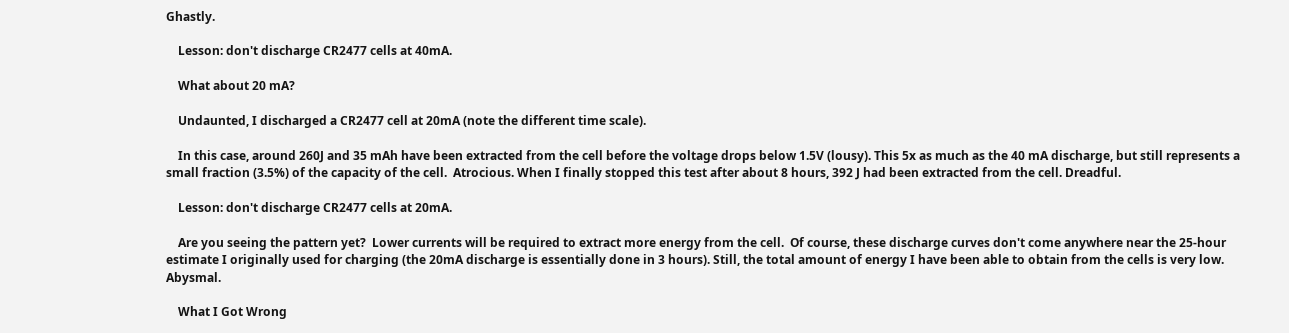Ghastly.

    Lesson: don't discharge CR2477 cells at 40mA.

    What about 20 mA?

    Undaunted, I discharged a CR2477 cell at 20mA (note the different time scale).

    In this case, around 260J and 35 mAh have been extracted from the cell before the voltage drops below 1.5V (lousy). This 5x as much as the 40 mA discharge, but still represents a small fraction (3.5%) of the capacity of the cell.  Atrocious. When I finally stopped this test after about 8 hours, 392 J had been extracted from the cell. Dreadful.

    Lesson: don't discharge CR2477 cells at 20mA.

    Are you seeing the pattern yet?  Lower currents will be required to extract more energy from the cell.  Of course, these discharge curves don't come anywhere near the 25-hour estimate I originally used for charging (the 20mA discharge is essentially done in 3 hours). Still, the total amount of energy I have been able to obtain from the cells is very low.  Abysmal.

    What I Got Wrong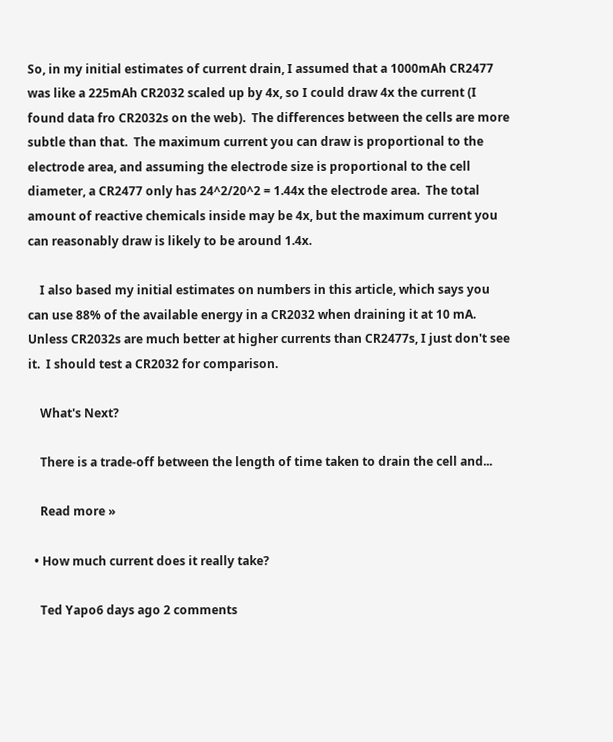So, in my initial estimates of current drain, I assumed that a 1000mAh CR2477 was like a 225mAh CR2032 scaled up by 4x, so I could draw 4x the current (I found data fro CR2032s on the web).  The differences between the cells are more subtle than that.  The maximum current you can draw is proportional to the electrode area, and assuming the electrode size is proportional to the cell diameter, a CR2477 only has 24^2/20^2 = 1.44x the electrode area.  The total amount of reactive chemicals inside may be 4x, but the maximum current you can reasonably draw is likely to be around 1.4x.

    I also based my initial estimates on numbers in this article, which says you can use 88% of the available energy in a CR2032 when draining it at 10 mA.  Unless CR2032s are much better at higher currents than CR2477s, I just don't see it.  I should test a CR2032 for comparison.

    What's Next?

    There is a trade-off between the length of time taken to drain the cell and...

    Read more »

  • How much current does it really take?

    Ted Yapo6 days ago 2 comments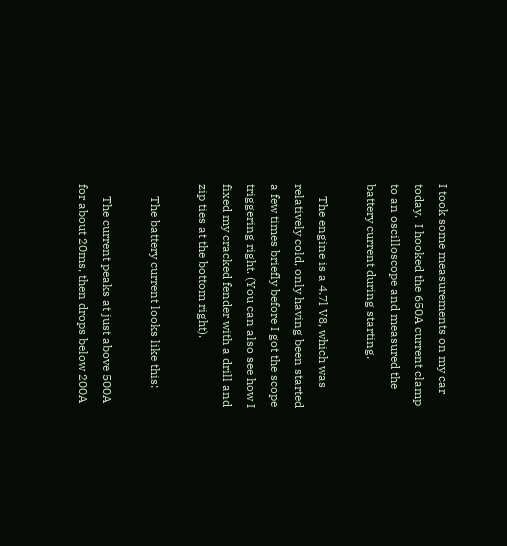I took some measurements on my car today.  I hooked the 650A current clamp to an oscilloscope and measured the battery current during starting.

    The engine is a 4.7l V8, which was relatively cold, only having been started a few times briefly before I got the scope triggering right. (You can also see how I fixed my cracked fender with a drill and zip ties at the bottom right).

    The battery current looks like this:

    The current peaks at just above 500A for about 20ms, then drops below 200A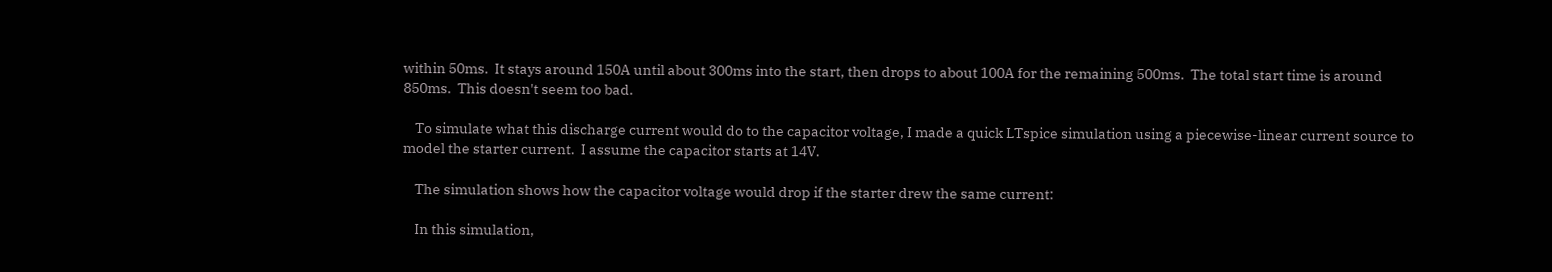within 50ms.  It stays around 150A until about 300ms into the start, then drops to about 100A for the remaining 500ms.  The total start time is around 850ms.  This doesn't seem too bad.

    To simulate what this discharge current would do to the capacitor voltage, I made a quick LTspice simulation using a piecewise-linear current source to model the starter current.  I assume the capacitor starts at 14V.

    The simulation shows how the capacitor voltage would drop if the starter drew the same current:

    In this simulation,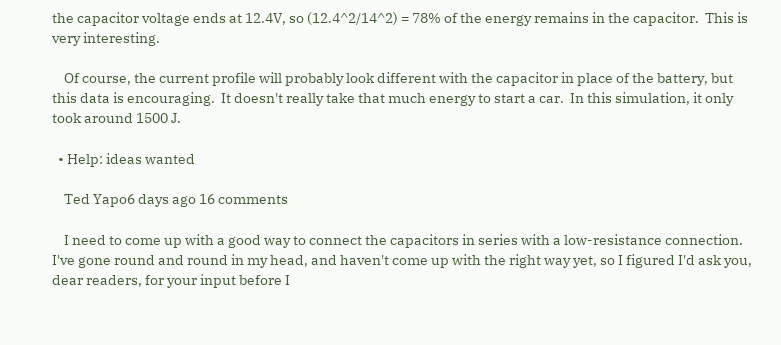the capacitor voltage ends at 12.4V, so (12.4^2/14^2) = 78% of the energy remains in the capacitor.  This is very interesting.

    Of course, the current profile will probably look different with the capacitor in place of the battery, but this data is encouraging.  It doesn't really take that much energy to start a car.  In this simulation, it only took around 1500 J.

  • Help: ideas wanted

    Ted Yapo6 days ago 16 comments

    I need to come up with a good way to connect the capacitors in series with a low-resistance connection.  I've gone round and round in my head, and haven't come up with the right way yet, so I figured I'd ask you, dear readers, for your input before I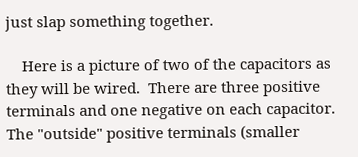just slap something together.

    Here is a picture of two of the capacitors as they will be wired.  There are three positive terminals and one negative on each capacitor.  The "outside" positive terminals (smaller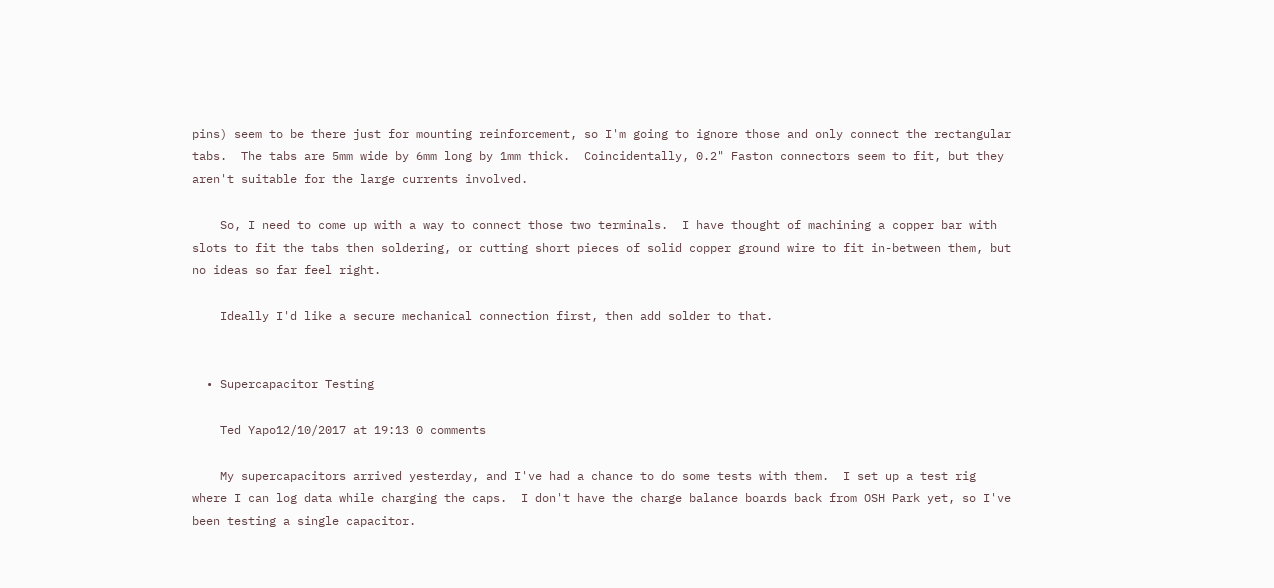pins) seem to be there just for mounting reinforcement, so I'm going to ignore those and only connect the rectangular tabs.  The tabs are 5mm wide by 6mm long by 1mm thick.  Coincidentally, 0.2" Faston connectors seem to fit, but they aren't suitable for the large currents involved.

    So, I need to come up with a way to connect those two terminals.  I have thought of machining a copper bar with slots to fit the tabs then soldering, or cutting short pieces of solid copper ground wire to fit in-between them, but no ideas so far feel right.

    Ideally I'd like a secure mechanical connection first, then add solder to that.


  • Supercapacitor Testing

    Ted Yapo12/10/2017 at 19:13 0 comments

    My supercapacitors arrived yesterday, and I've had a chance to do some tests with them.  I set up a test rig where I can log data while charging the caps.  I don't have the charge balance boards back from OSH Park yet, so I've been testing a single capacitor.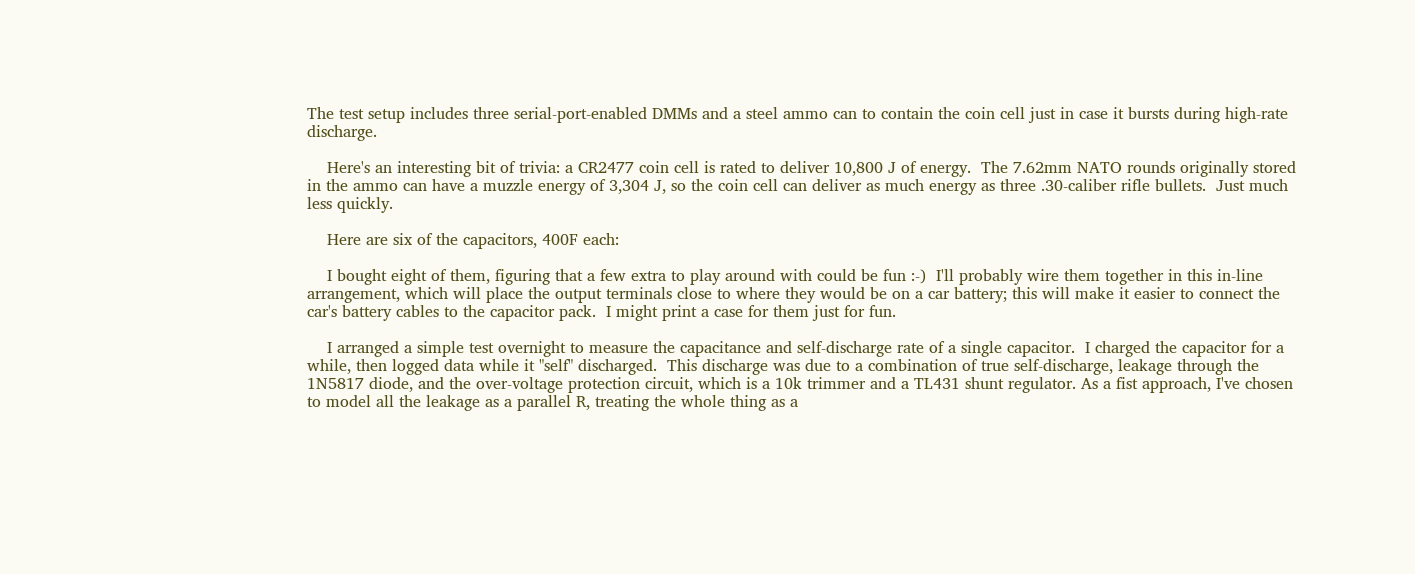The test setup includes three serial-port-enabled DMMs and a steel ammo can to contain the coin cell just in case it bursts during high-rate discharge.

    Here's an interesting bit of trivia: a CR2477 coin cell is rated to deliver 10,800 J of energy.  The 7.62mm NATO rounds originally stored in the ammo can have a muzzle energy of 3,304 J, so the coin cell can deliver as much energy as three .30-caliber rifle bullets.  Just much less quickly.

    Here are six of the capacitors, 400F each:

    I bought eight of them, figuring that a few extra to play around with could be fun :-)  I'll probably wire them together in this in-line arrangement, which will place the output terminals close to where they would be on a car battery; this will make it easier to connect the car's battery cables to the capacitor pack.  I might print a case for them just for fun.

    I arranged a simple test overnight to measure the capacitance and self-discharge rate of a single capacitor.  I charged the capacitor for a while, then logged data while it "self" discharged.  This discharge was due to a combination of true self-discharge, leakage through the 1N5817 diode, and the over-voltage protection circuit, which is a 10k trimmer and a TL431 shunt regulator. As a fist approach, I've chosen to model all the leakage as a parallel R, treating the whole thing as a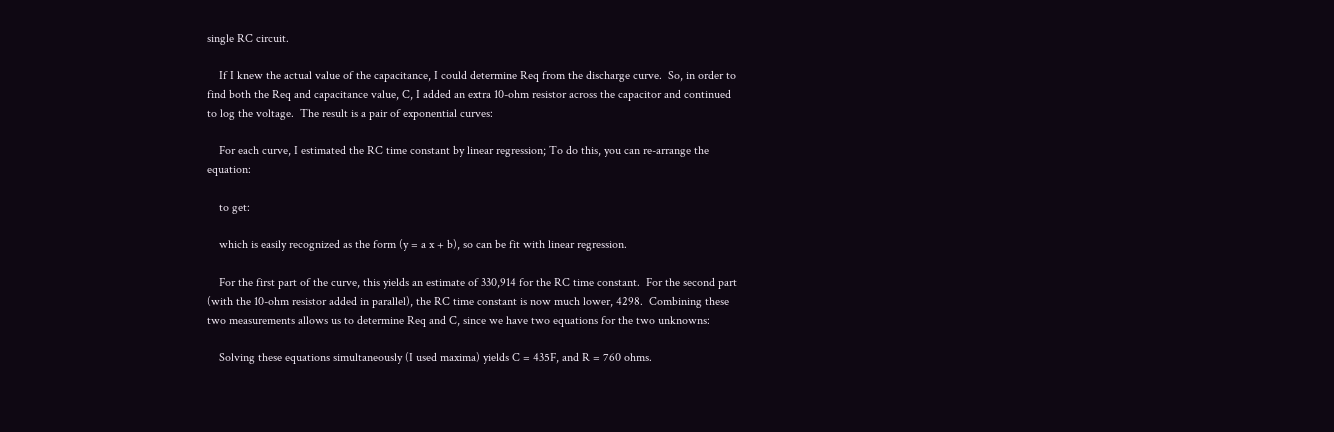single RC circuit.

    If I knew the actual value of the capacitance, I could determine Req from the discharge curve.  So, in order to find both the Req and capacitance value, C, I added an extra 10-ohm resistor across the capacitor and continued to log the voltage.  The result is a pair of exponential curves:

    For each curve, I estimated the RC time constant by linear regression; To do this, you can re-arrange the equation:

    to get:

    which is easily recognized as the form (y = a x + b), so can be fit with linear regression.

    For the first part of the curve, this yields an estimate of 330,914 for the RC time constant.  For the second part (with the 10-ohm resistor added in parallel), the RC time constant is now much lower, 4298.  Combining these two measurements allows us to determine Req and C, since we have two equations for the two unknowns:

    Solving these equations simultaneously (I used maxima) yields C = 435F, and R = 760 ohms.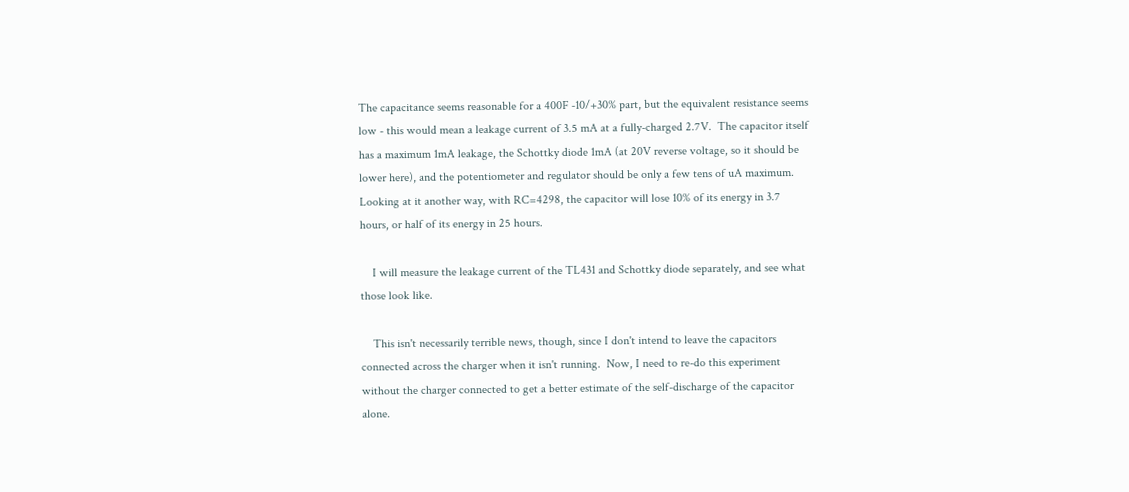The capacitance seems reasonable for a 400F -10/+30% part, but the equivalent resistance seems low - this would mean a leakage current of 3.5 mA at a fully-charged 2.7V.  The capacitor itself has a maximum 1mA leakage, the Schottky diode 1mA (at 20V reverse voltage, so it should be lower here), and the potentiometer and regulator should be only a few tens of uA maximum.  Looking at it another way, with RC=4298, the capacitor will lose 10% of its energy in 3.7 hours, or half of its energy in 25 hours.

    I will measure the leakage current of the TL431 and Schottky diode separately, and see what those look like.

    This isn't necessarily terrible news, though, since I don't intend to leave the capacitors connected across the charger when it isn't running.  Now, I need to re-do this experiment without the charger connected to get a better estimate of the self-discharge of the capacitor alone.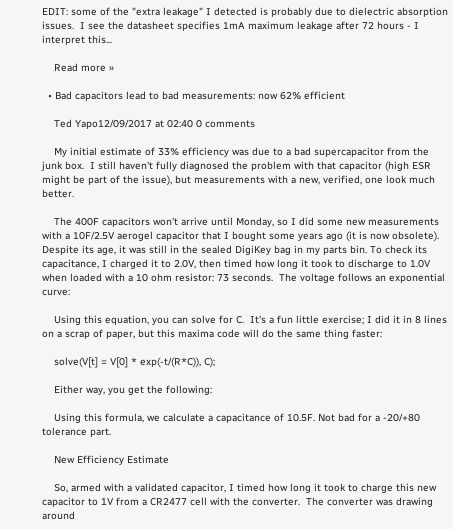EDIT: some of the "extra leakage" I detected is probably due to dielectric absorption issues.  I see the datasheet specifies 1mA maximum leakage after 72 hours - I interpret this...

    Read more »

  • Bad capacitors lead to bad measurements: now 62% efficient

    Ted Yapo12/09/2017 at 02:40 0 comments

    My initial estimate of 33% efficiency was due to a bad supercapacitor from the junk box.  I still haven't fully diagnosed the problem with that capacitor (high ESR might be part of the issue), but measurements with a new, verified, one look much better.

    The 400F capacitors won't arrive until Monday, so I did some new measurements with a 10F/2.5V aerogel capacitor that I bought some years ago (it is now obsolete).  Despite its age, it was still in the sealed DigiKey bag in my parts bin. To check its capacitance, I charged it to 2.0V, then timed how long it took to discharge to 1.0V when loaded with a 10 ohm resistor: 73 seconds.  The voltage follows an exponential curve:

    Using this equation, you can solve for C.  It's a fun little exercise; I did it in 8 lines on a scrap of paper, but this maxima code will do the same thing faster:

    solve(V[t] = V[0] * exp(-t/(R*C)), C);

    Either way, you get the following:

    Using this formula, we calculate a capacitance of 10.5F. Not bad for a -20/+80 tolerance part.

    New Efficiency Estimate

    So, armed with a validated capacitor, I timed how long it took to charge this new capacitor to 1V from a CR2477 cell with the converter.  The converter was drawing around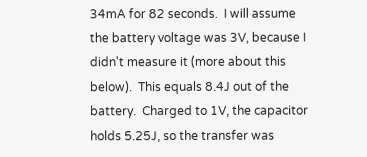34mA for 82 seconds.  I will assume the battery voltage was 3V, because I didn't measure it (more about this below).  This equals 8.4J out of the battery.  Charged to 1V, the capacitor holds 5.25J, so the transfer was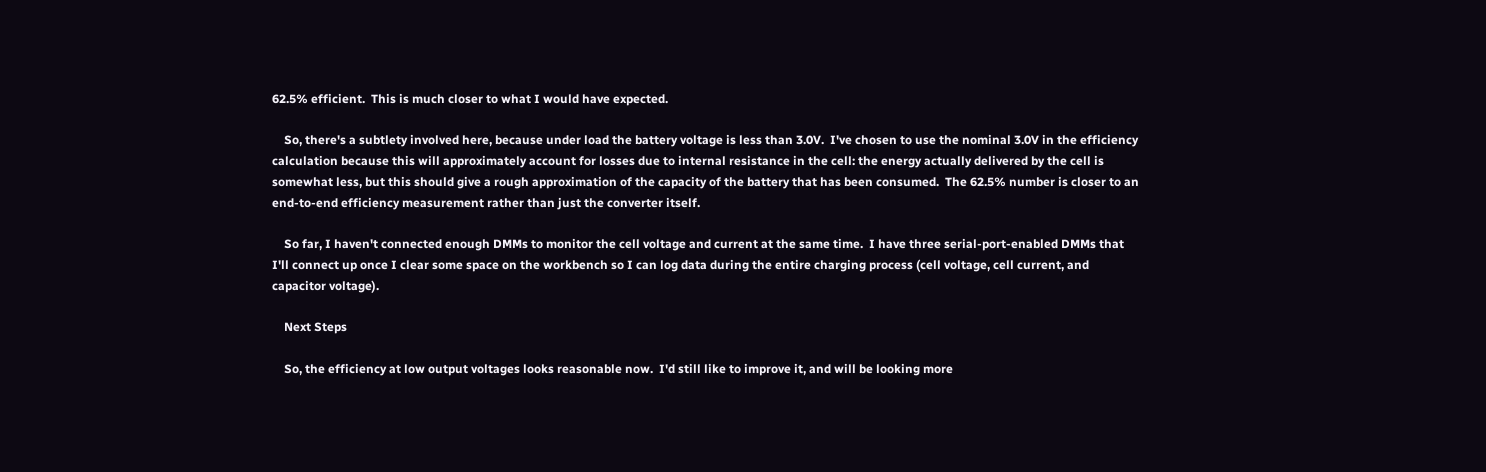62.5% efficient.  This is much closer to what I would have expected.

    So, there's a subtlety involved here, because under load the battery voltage is less than 3.0V.  I've chosen to use the nominal 3.0V in the efficiency calculation because this will approximately account for losses due to internal resistance in the cell: the energy actually delivered by the cell is somewhat less, but this should give a rough approximation of the capacity of the battery that has been consumed.  The 62.5% number is closer to an end-to-end efficiency measurement rather than just the converter itself.

    So far, I haven't connected enough DMMs to monitor the cell voltage and current at the same time.  I have three serial-port-enabled DMMs that I'll connect up once I clear some space on the workbench so I can log data during the entire charging process (cell voltage, cell current, and capacitor voltage).

    Next Steps

    So, the efficiency at low output voltages looks reasonable now.  I'd still like to improve it, and will be looking more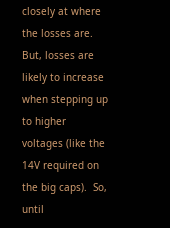closely at where the losses are.  But, losses are likely to increase when stepping up to higher voltages (like the 14V required on the big caps).  So, until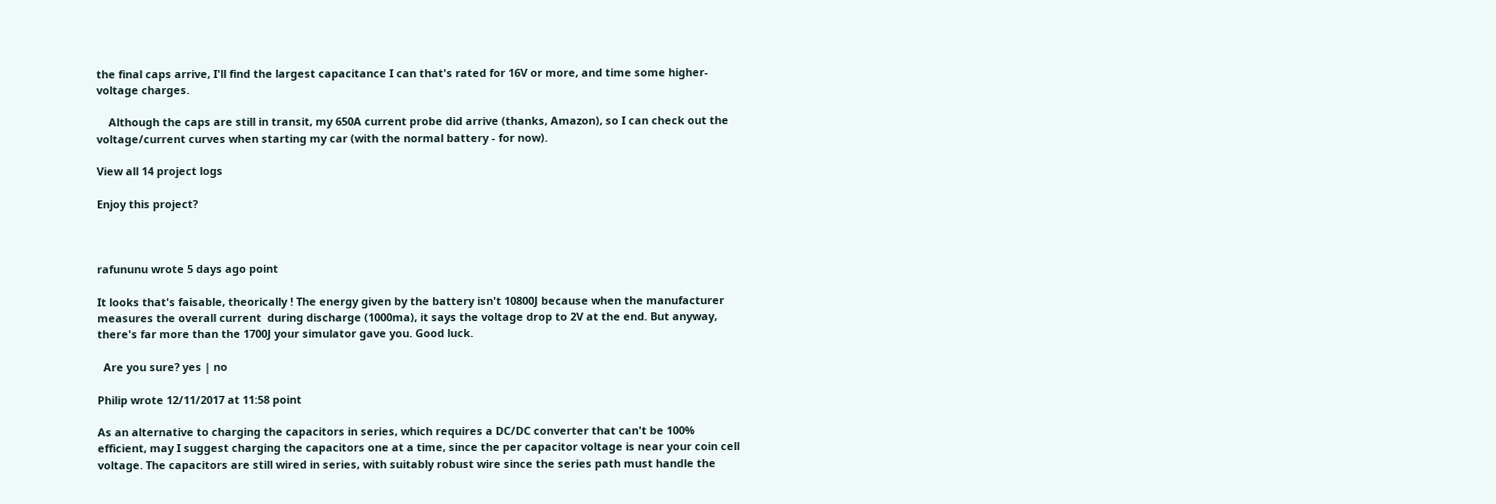the final caps arrive, I'll find the largest capacitance I can that's rated for 16V or more, and time some higher-voltage charges.

    Although the caps are still in transit, my 650A current probe did arrive (thanks, Amazon), so I can check out the voltage/current curves when starting my car (with the normal battery - for now).

View all 14 project logs

Enjoy this project?



rafununu wrote 5 days ago point

It looks that's faisable, theorically ! The energy given by the battery isn't 10800J because when the manufacturer measures the overall current  during discharge (1000ma), it says the voltage drop to 2V at the end. But anyway, there's far more than the 1700J your simulator gave you. Good luck.

  Are you sure? yes | no

Philip wrote 12/11/2017 at 11:58 point

As an alternative to charging the capacitors in series, which requires a DC/DC converter that can't be 100% efficient, may I suggest charging the capacitors one at a time, since the per capacitor voltage is near your coin cell voltage. The capacitors are still wired in series, with suitably robust wire since the series path must handle the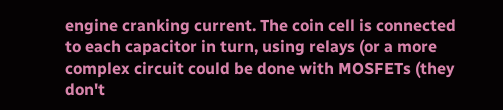engine cranking current. The coin cell is connected to each capacitor in turn, using relays (or a more complex circuit could be done with MOSFETs (they don't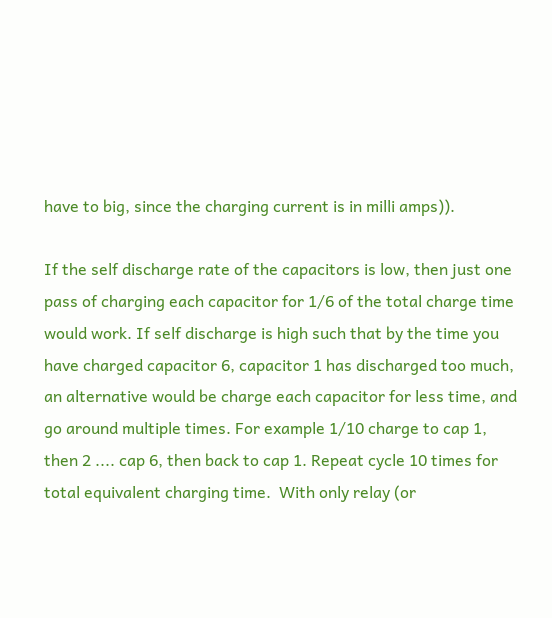have to big, since the charging current is in milli amps)).

If the self discharge rate of the capacitors is low, then just one pass of charging each capacitor for 1/6 of the total charge time would work. If self discharge is high such that by the time you have charged capacitor 6, capacitor 1 has discharged too much, an alternative would be charge each capacitor for less time, and go around multiple times. For example 1/10 charge to cap 1, then 2 .... cap 6, then back to cap 1. Repeat cycle 10 times for total equivalent charging time.  With only relay (or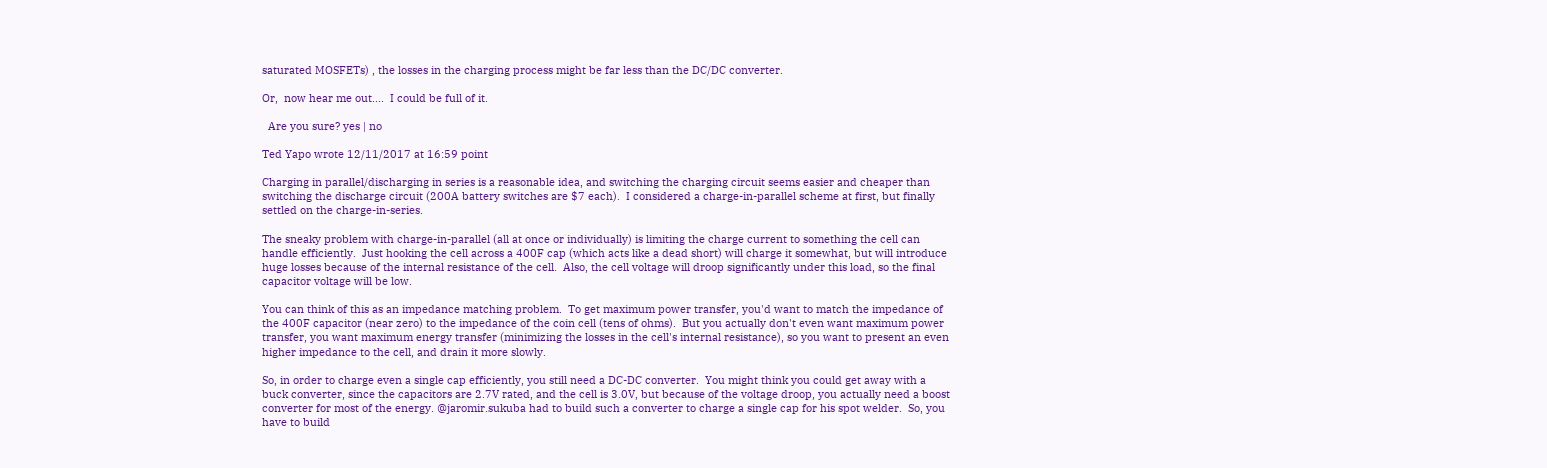saturated MOSFETs) , the losses in the charging process might be far less than the DC/DC converter.

Or,  now hear me out....  I could be full of it.

  Are you sure? yes | no

Ted Yapo wrote 12/11/2017 at 16:59 point

Charging in parallel/discharging in series is a reasonable idea, and switching the charging circuit seems easier and cheaper than switching the discharge circuit (200A battery switches are $7 each).  I considered a charge-in-parallel scheme at first, but finally settled on the charge-in-series.

The sneaky problem with charge-in-parallel (all at once or individually) is limiting the charge current to something the cell can handle efficiently.  Just hooking the cell across a 400F cap (which acts like a dead short) will charge it somewhat, but will introduce huge losses because of the internal resistance of the cell.  Also, the cell voltage will droop significantly under this load, so the final capacitor voltage will be low.

You can think of this as an impedance matching problem.  To get maximum power transfer, you'd want to match the impedance of the 400F capacitor (near zero) to the impedance of the coin cell (tens of ohms).  But you actually don't even want maximum power transfer, you want maximum energy transfer (minimizing the losses in the cell's internal resistance), so you want to present an even higher impedance to the cell, and drain it more slowly.

So, in order to charge even a single cap efficiently, you still need a DC-DC converter.  You might think you could get away with a buck converter, since the capacitors are 2.7V rated, and the cell is 3.0V, but because of the voltage droop, you actually need a boost converter for most of the energy. @jaromir.sukuba had to build such a converter to charge a single cap for his spot welder.  So, you have to build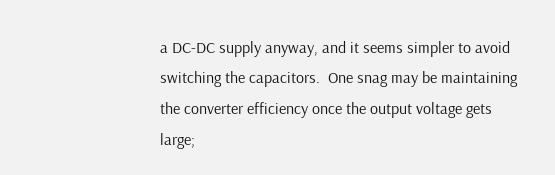a DC-DC supply anyway, and it seems simpler to avoid switching the capacitors.  One snag may be maintaining the converter efficiency once the output voltage gets large;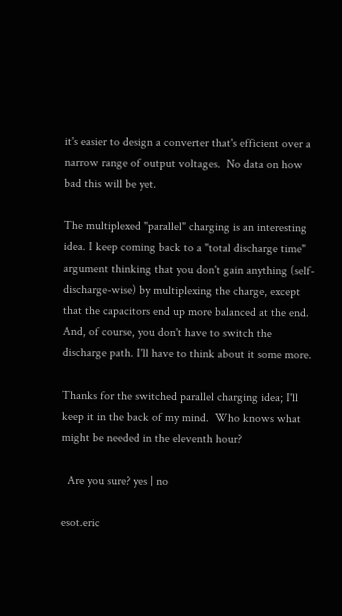it's easier to design a converter that's efficient over a narrow range of output voltages.  No data on how bad this will be yet.

The multiplexed "parallel" charging is an interesting idea. I keep coming back to a "total discharge time" argument thinking that you don't gain anything (self-discharge-wise) by multiplexing the charge, except that the capacitors end up more balanced at the end.  And, of course, you don't have to switch the discharge path. I'll have to think about it some more.

Thanks for the switched parallel charging idea; I'll keep it in the back of my mind.  Who knows what might be needed in the eleventh hour?

  Are you sure? yes | no

esot.eric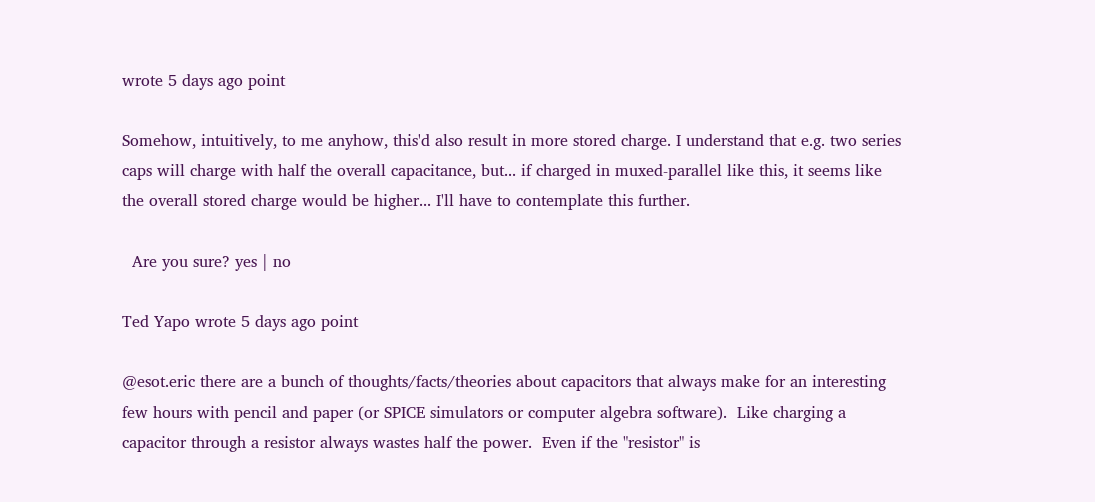wrote 5 days ago point

Somehow, intuitively, to me anyhow, this'd also result in more stored charge. I understand that e.g. two series caps will charge with half the overall capacitance, but... if charged in muxed-parallel like this, it seems like the overall stored charge would be higher... I'll have to contemplate this further.

  Are you sure? yes | no

Ted Yapo wrote 5 days ago point

@esot.eric there are a bunch of thoughts/facts/theories about capacitors that always make for an interesting few hours with pencil and paper (or SPICE simulators or computer algebra software).  Like charging a capacitor through a resistor always wastes half the power.  Even if the "resistor" is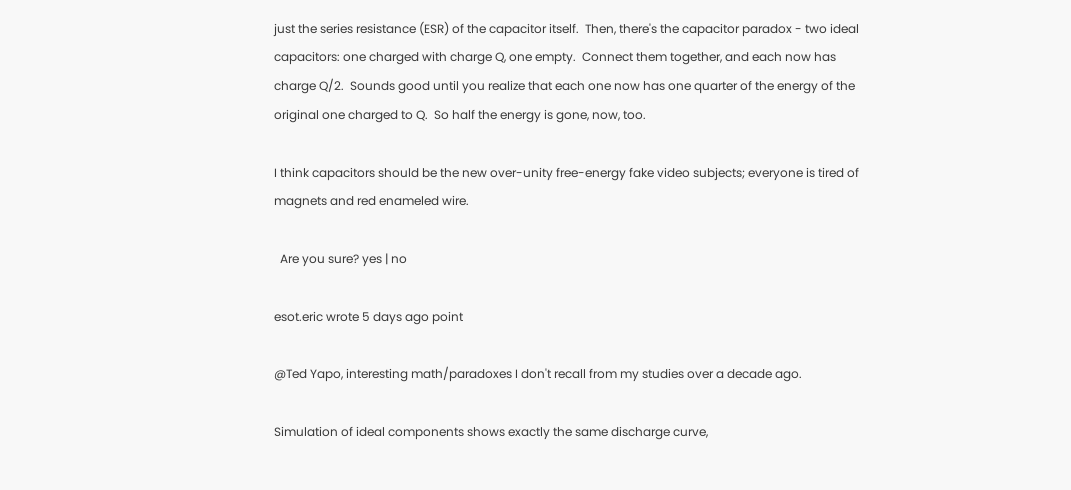just the series resistance (ESR) of the capacitor itself.  Then, there's the capacitor paradox - two ideal capacitors: one charged with charge Q, one empty.  Connect them together, and each now has charge Q/2.  Sounds good until you realize that each one now has one quarter of the energy of the original one charged to Q.  So half the energy is gone, now, too.

I think capacitors should be the new over-unity free-energy fake video subjects; everyone is tired of magnets and red enameled wire.

  Are you sure? yes | no

esot.eric wrote 5 days ago point

@Ted Yapo, interesting math/paradoxes I don't recall from my studies over a decade ago.

Simulation of ideal components shows exactly the same discharge curve,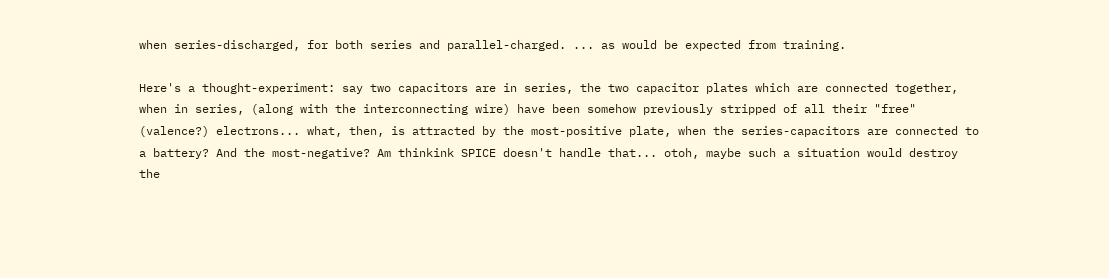when series-discharged, for both series and parallel-charged. ... as would be expected from training.

Here's a thought-experiment: say two capacitors are in series, the two capacitor plates which are connected together, when in series, (along with the interconnecting wire) have been somehow previously stripped of all their "free" (valence?) electrons... what, then, is attracted by the most-positive plate, when the series-capacitors are connected to a battery? And the most-negative? Am thinkink SPICE doesn't handle that... otoh, maybe such a situation would destroy the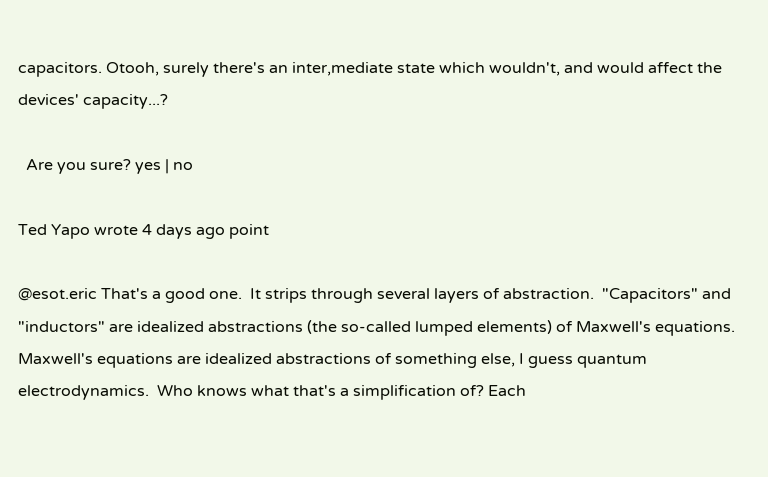capacitors. Otooh, surely there's an inter,mediate state which wouldn't, and would affect the devices' capacity...?

  Are you sure? yes | no

Ted Yapo wrote 4 days ago point

@esot.eric That's a good one.  It strips through several layers of abstraction.  "Capacitors" and "inductors" are idealized abstractions (the so-called lumped elements) of Maxwell's equations.  Maxwell's equations are idealized abstractions of something else, I guess quantum electrodynamics.  Who knows what that's a simplification of? Each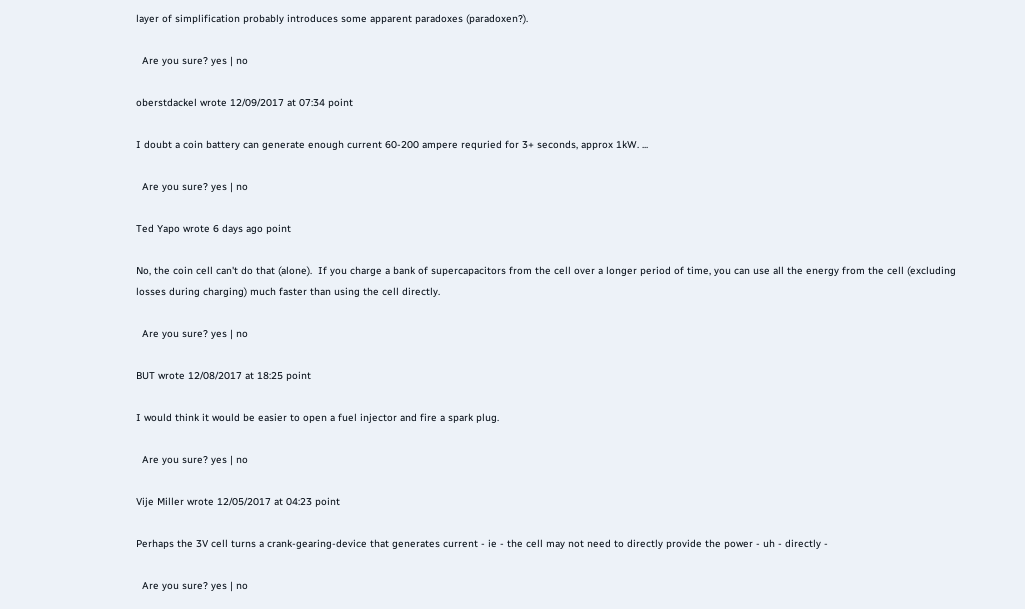layer of simplification probably introduces some apparent paradoxes (paradoxen?).

  Are you sure? yes | no

oberstdackel wrote 12/09/2017 at 07:34 point

I doubt a coin battery can generate enough current 60-200 ampere requried for 3+ seconds, approx 1kW. ...

  Are you sure? yes | no

Ted Yapo wrote 6 days ago point

No, the coin cell can't do that (alone).  If you charge a bank of supercapacitors from the cell over a longer period of time, you can use all the energy from the cell (excluding losses during charging) much faster than using the cell directly.

  Are you sure? yes | no

BUT wrote 12/08/2017 at 18:25 point

I would think it would be easier to open a fuel injector and fire a spark plug.

  Are you sure? yes | no

Vije Miller wrote 12/05/2017 at 04:23 point

Perhaps the 3V cell turns a crank-gearing-device that generates current - ie - the cell may not need to directly provide the power - uh - directly -

  Are you sure? yes | no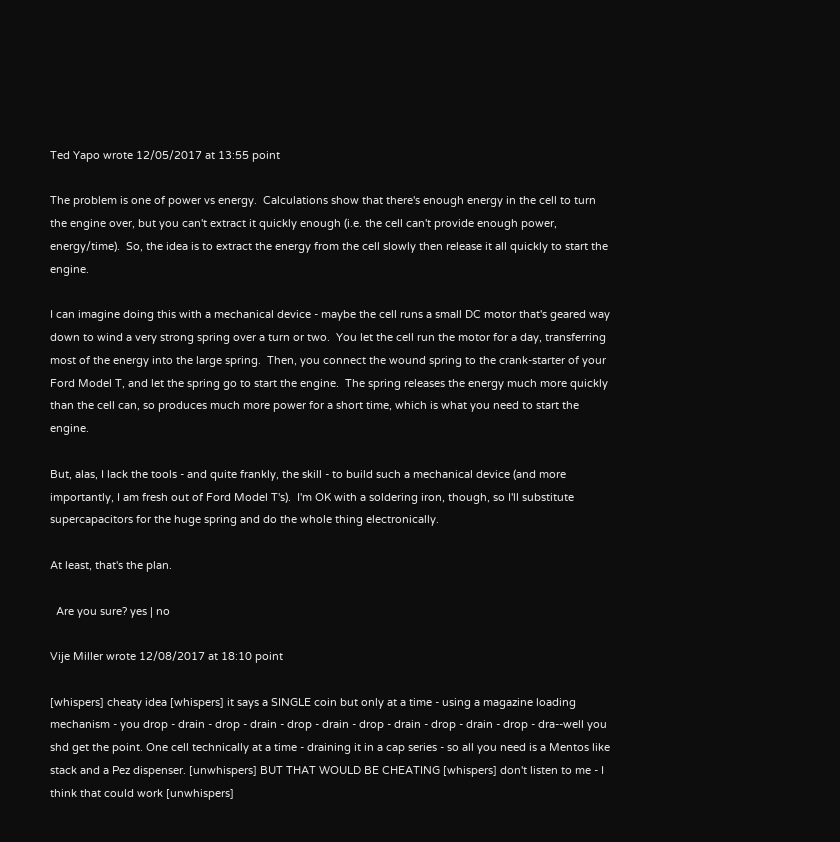Ted Yapo wrote 12/05/2017 at 13:55 point

The problem is one of power vs energy.  Calculations show that there's enough energy in the cell to turn the engine over, but you can't extract it quickly enough (i.e. the cell can't provide enough power, energy/time).  So, the idea is to extract the energy from the cell slowly then release it all quickly to start the engine.

I can imagine doing this with a mechanical device - maybe the cell runs a small DC motor that's geared way down to wind a very strong spring over a turn or two.  You let the cell run the motor for a day, transferring most of the energy into the large spring.  Then, you connect the wound spring to the crank-starter of your Ford Model T, and let the spring go to start the engine.  The spring releases the energy much more quickly than the cell can, so produces much more power for a short time, which is what you need to start the engine.

But, alas, I lack the tools - and quite frankly, the skill - to build such a mechanical device (and more importantly, I am fresh out of Ford Model T's).  I'm OK with a soldering iron, though, so I'll substitute supercapacitors for the huge spring and do the whole thing electronically.

At least, that's the plan.

  Are you sure? yes | no

Vije Miller wrote 12/08/2017 at 18:10 point

[whispers] cheaty idea [whispers] it says a SINGLE coin but only at a time - using a magazine loading mechanism - you drop - drain - drop - drain - drop - drain - drop - drain - drop - drain - drop - dra--well you shd get the point. One cell technically at a time - draining it in a cap series - so all you need is a Mentos like stack and a Pez dispenser. [unwhispers] BUT THAT WOULD BE CHEATING [whispers] don't listen to me - I think that could work [unwhispers]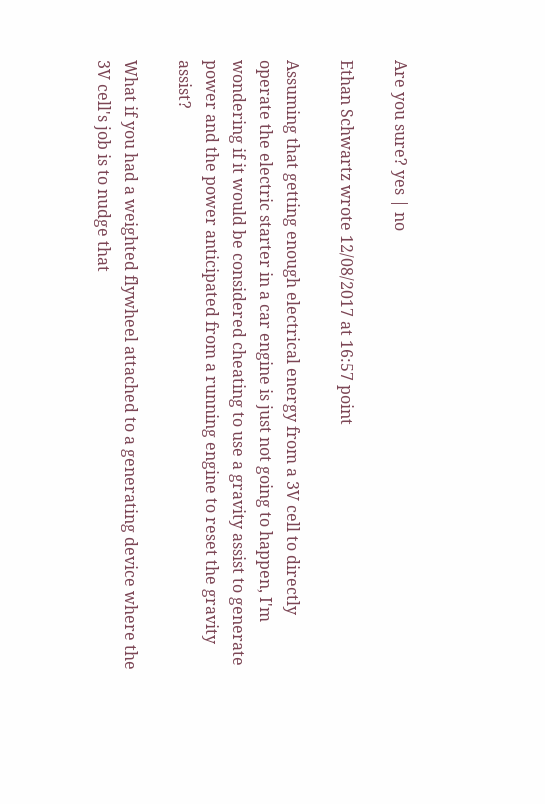Are you sure? yes | no

Ethan Schwartz wrote 12/08/2017 at 16:57 point

Assuming that getting enough electrical energy from a 3V cell to directly operate the electric starter in a car engine is just not going to happen, I'm wondering if it would be considered cheating to use a gravity assist to generate power and the power anticipated from a running engine to reset the gravity assist?

What if you had a weighted flywheel attached to a generating device where the 3V cell's job is to nudge that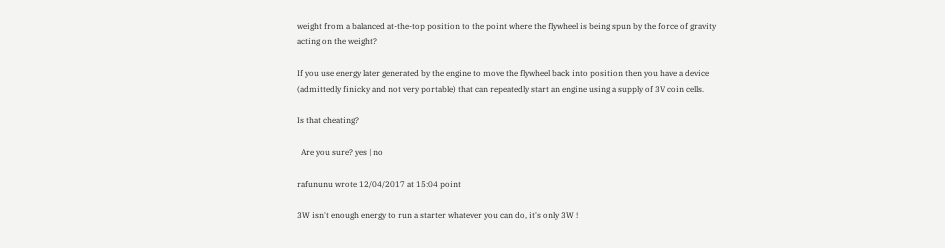weight from a balanced at-the-top position to the point where the flywheel is being spun by the force of gravity acting on the weight?

If you use energy later generated by the engine to move the flywheel back into position then you have a device (admittedly finicky and not very portable) that can repeatedly start an engine using a supply of 3V coin cells.

Is that cheating?

  Are you sure? yes | no

rafununu wrote 12/04/2017 at 15:04 point

3W isn't enough energy to run a starter whatever you can do, it's only 3W !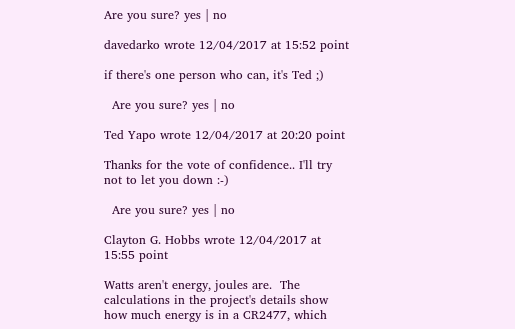Are you sure? yes | no

davedarko wrote 12/04/2017 at 15:52 point

if there's one person who can, it's Ted ;)

  Are you sure? yes | no

Ted Yapo wrote 12/04/2017 at 20:20 point

Thanks for the vote of confidence.. I'll try not to let you down :-)

  Are you sure? yes | no

Clayton G. Hobbs wrote 12/04/2017 at 15:55 point

Watts aren't energy, joules are.  The calculations in the project's details show how much energy is in a CR2477, which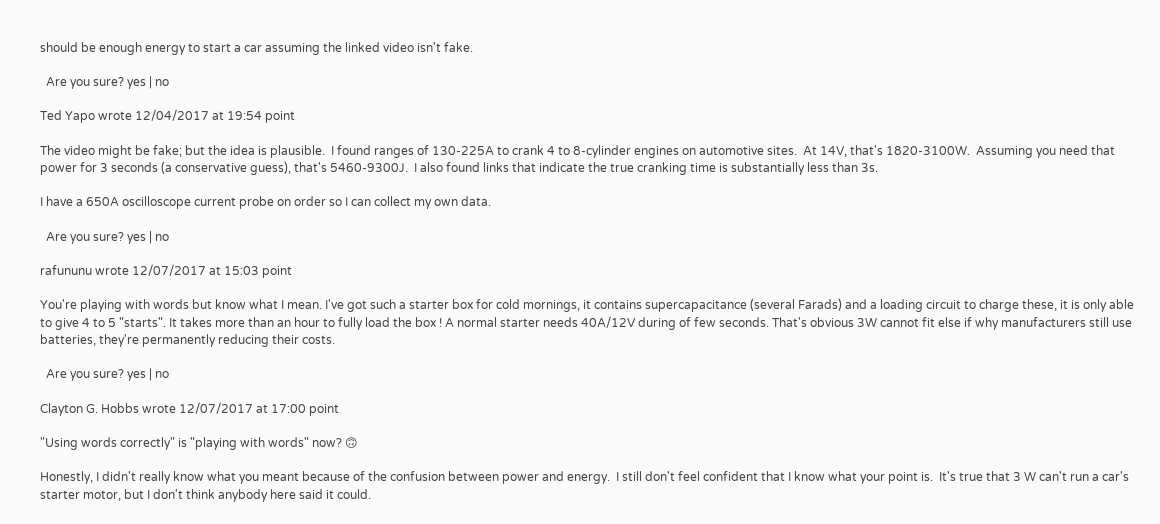should be enough energy to start a car assuming the linked video isn't fake.

  Are you sure? yes | no

Ted Yapo wrote 12/04/2017 at 19:54 point

The video might be fake; but the idea is plausible.  I found ranges of 130-225A to crank 4 to 8-cylinder engines on automotive sites.  At 14V, that's 1820-3100W.  Assuming you need that power for 3 seconds (a conservative guess), that's 5460-9300J.  I also found links that indicate the true cranking time is substantially less than 3s.

I have a 650A oscilloscope current probe on order so I can collect my own data.

  Are you sure? yes | no

rafununu wrote 12/07/2017 at 15:03 point

You're playing with words but know what I mean. I've got such a starter box for cold mornings, it contains supercapacitance (several Farads) and a loading circuit to charge these, it is only able to give 4 to 5 "starts". It takes more than an hour to fully load the box ! A normal starter needs 40A/12V during of few seconds. That's obvious 3W cannot fit else if why manufacturers still use batteries, they're permanently reducing their costs.

  Are you sure? yes | no

Clayton G. Hobbs wrote 12/07/2017 at 17:00 point

"Using words correctly" is "playing with words" now? 🙃

Honestly, I didn't really know what you meant because of the confusion between power and energy.  I still don't feel confident that I know what your point is.  It's true that 3 W can't run a car's starter motor, but I don't think anybody here said it could.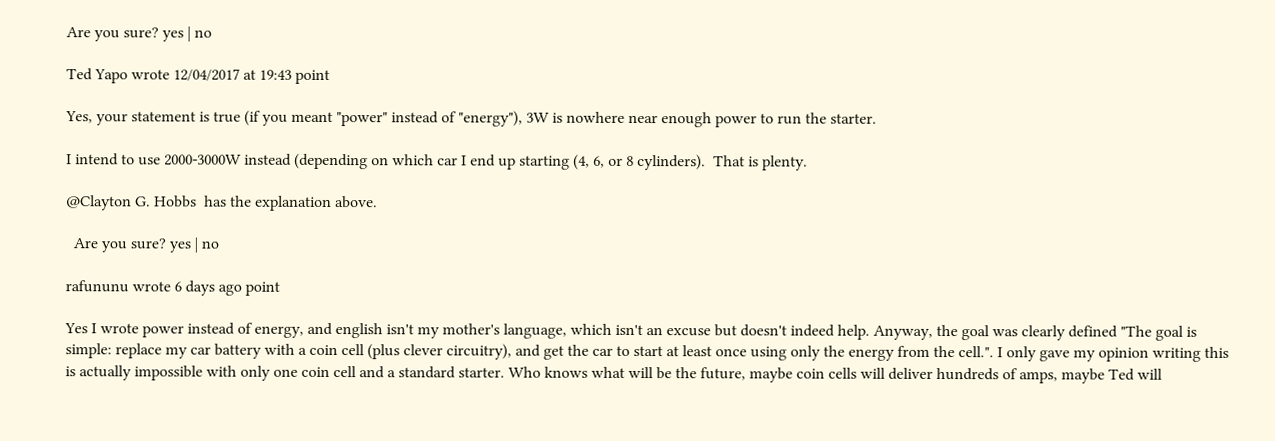Are you sure? yes | no

Ted Yapo wrote 12/04/2017 at 19:43 point

Yes, your statement is true (if you meant "power" instead of "energy"), 3W is nowhere near enough power to run the starter.

I intend to use 2000-3000W instead (depending on which car I end up starting (4, 6, or 8 cylinders).  That is plenty.

@Clayton G. Hobbs  has the explanation above.

  Are you sure? yes | no

rafununu wrote 6 days ago point

Yes I wrote power instead of energy, and english isn't my mother's language, which isn't an excuse but doesn't indeed help. Anyway, the goal was clearly defined "The goal is simple: replace my car battery with a coin cell (plus clever circuitry), and get the car to start at least once using only the energy from the cell.". I only gave my opinion writing this is actually impossible with only one coin cell and a standard starter. Who knows what will be the future, maybe coin cells will deliver hundreds of amps, maybe Ted will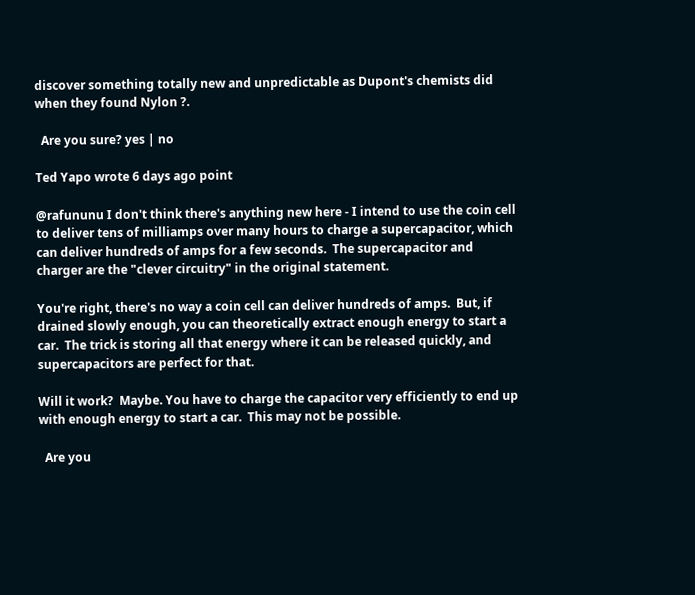discover something totally new and unpredictable as Dupont's chemists did when they found Nylon ?.

  Are you sure? yes | no

Ted Yapo wrote 6 days ago point

@rafununu I don't think there's anything new here - I intend to use the coin cell to deliver tens of milliamps over many hours to charge a supercapacitor, which can deliver hundreds of amps for a few seconds.  The supercapacitor and charger are the "clever circuitry" in the original statement.

You're right, there's no way a coin cell can deliver hundreds of amps.  But, if drained slowly enough, you can theoretically extract enough energy to start a car.  The trick is storing all that energy where it can be released quickly, and supercapacitors are perfect for that.

Will it work?  Maybe. You have to charge the capacitor very efficiently to end up with enough energy to start a car.  This may not be possible.

  Are you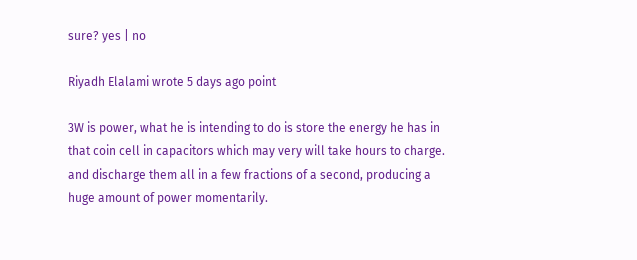sure? yes | no

Riyadh Elalami wrote 5 days ago point

3W is power, what he is intending to do is store the energy he has in that coin cell in capacitors which may very will take hours to charge. and discharge them all in a few fractions of a second, producing a huge amount of power momentarily.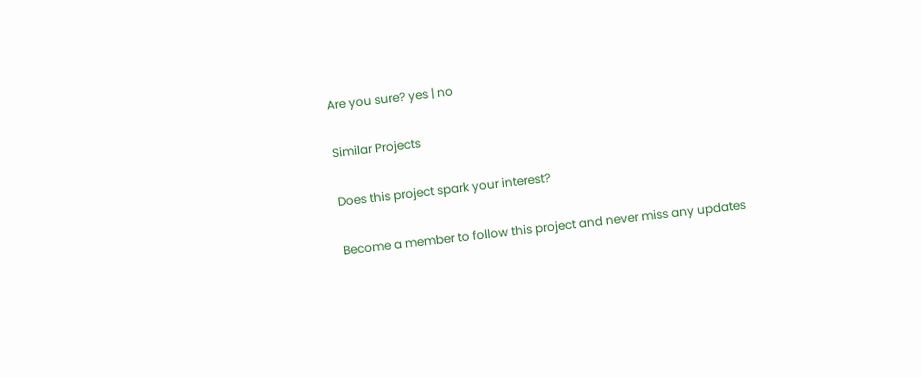Are you sure? yes | no

Similar Projects

Does this project spark your interest?

Become a member to follow this project and never miss any updates